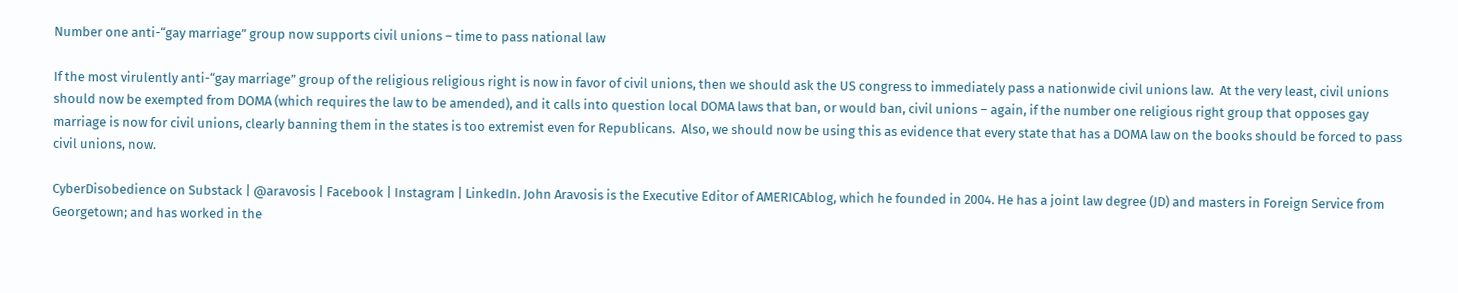Number one anti-“gay marriage” group now supports civil unions – time to pass national law

If the most virulently anti-“gay marriage” group of the religious religious right is now in favor of civil unions, then we should ask the US congress to immediately pass a nationwide civil unions law.  At the very least, civil unions should now be exempted from DOMA (which requires the law to be amended), and it calls into question local DOMA laws that ban, or would ban, civil unions – again, if the number one religious right group that opposes gay marriage is now for civil unions, clearly banning them in the states is too extremist even for Republicans.  Also, we should now be using this as evidence that every state that has a DOMA law on the books should be forced to pass civil unions, now.

CyberDisobedience on Substack | @aravosis | Facebook | Instagram | LinkedIn. John Aravosis is the Executive Editor of AMERICAblog, which he founded in 2004. He has a joint law degree (JD) and masters in Foreign Service from Georgetown; and has worked in the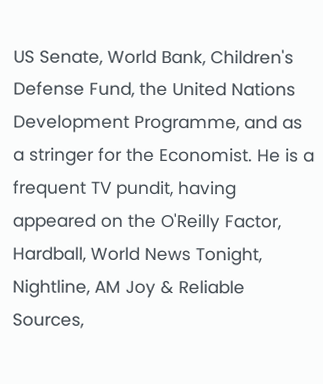US Senate, World Bank, Children's Defense Fund, the United Nations Development Programme, and as a stringer for the Economist. He is a frequent TV pundit, having appeared on the O'Reilly Factor, Hardball, World News Tonight, Nightline, AM Joy & Reliable Sources,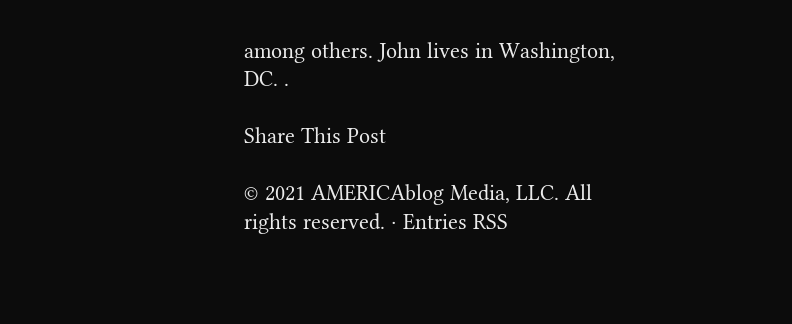among others. John lives in Washington, DC. .

Share This Post

© 2021 AMERICAblog Media, LLC. All rights reserved. · Entries RSS